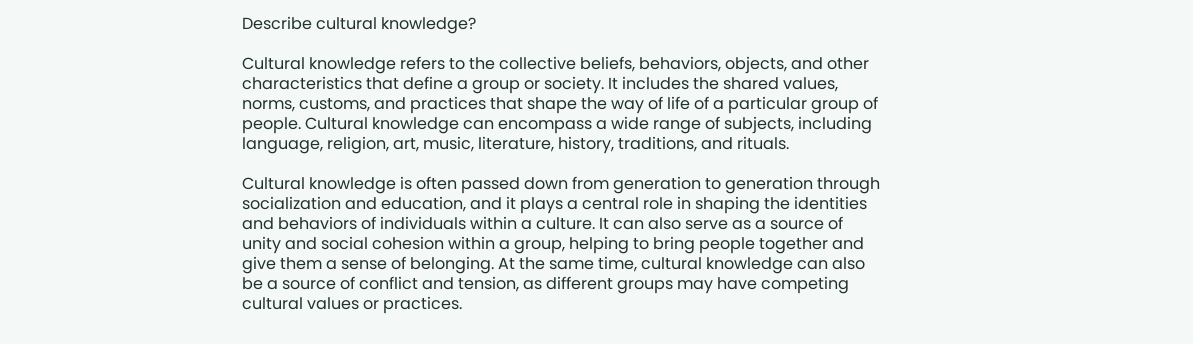Describe cultural knowledge?

Cultural knowledge refers to the collective beliefs, behaviors, objects, and other characteristics that define a group or society. It includes the shared values, norms, customs, and practices that shape the way of life of a particular group of people. Cultural knowledge can encompass a wide range of subjects, including language, religion, art, music, literature, history, traditions, and rituals.

Cultural knowledge is often passed down from generation to generation through socialization and education, and it plays a central role in shaping the identities and behaviors of individuals within a culture. It can also serve as a source of unity and social cohesion within a group, helping to bring people together and give them a sense of belonging. At the same time, cultural knowledge can also be a source of conflict and tension, as different groups may have competing cultural values or practices.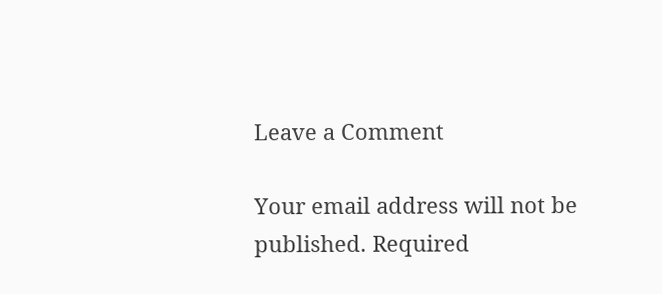Leave a Comment

Your email address will not be published. Required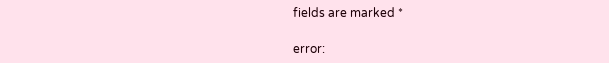fields are marked *

error: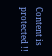Content is protected !!